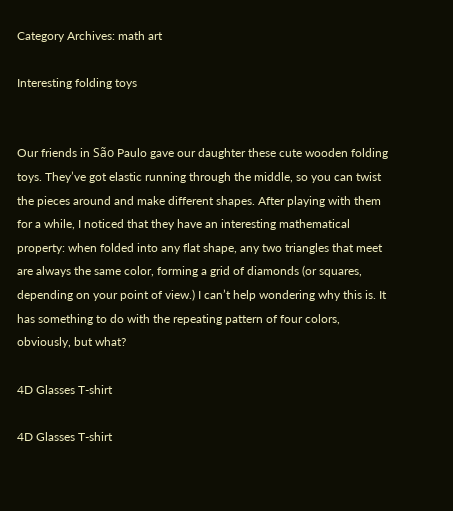Category Archives: math art

Interesting folding toys


Our friends in São Paulo gave our daughter these cute wooden folding toys. They’ve got elastic running through the middle, so you can twist the pieces around and make different shapes. After playing with them for a while, I noticed that they have an interesting mathematical property: when folded into any flat shape, any two triangles that meet are always the same color, forming a grid of diamonds (or squares, depending on your point of view.) I can’t help wondering why this is. It has something to do with the repeating pattern of four colors, obviously, but what?

4D Glasses T-shirt

4D Glasses T-shirt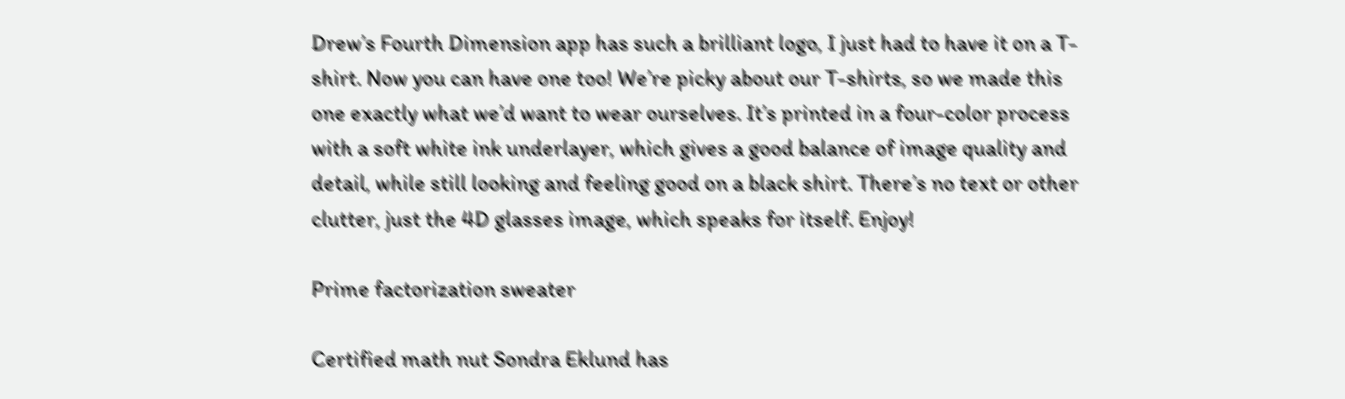Drew’s Fourth Dimension app has such a brilliant logo, I just had to have it on a T-shirt. Now you can have one too! We’re picky about our T-shirts, so we made this one exactly what we’d want to wear ourselves. It’s printed in a four-color process with a soft white ink underlayer, which gives a good balance of image quality and detail, while still looking and feeling good on a black shirt. There’s no text or other clutter, just the 4D glasses image, which speaks for itself. Enjoy!

Prime factorization sweater

Certified math nut Sondra Eklund has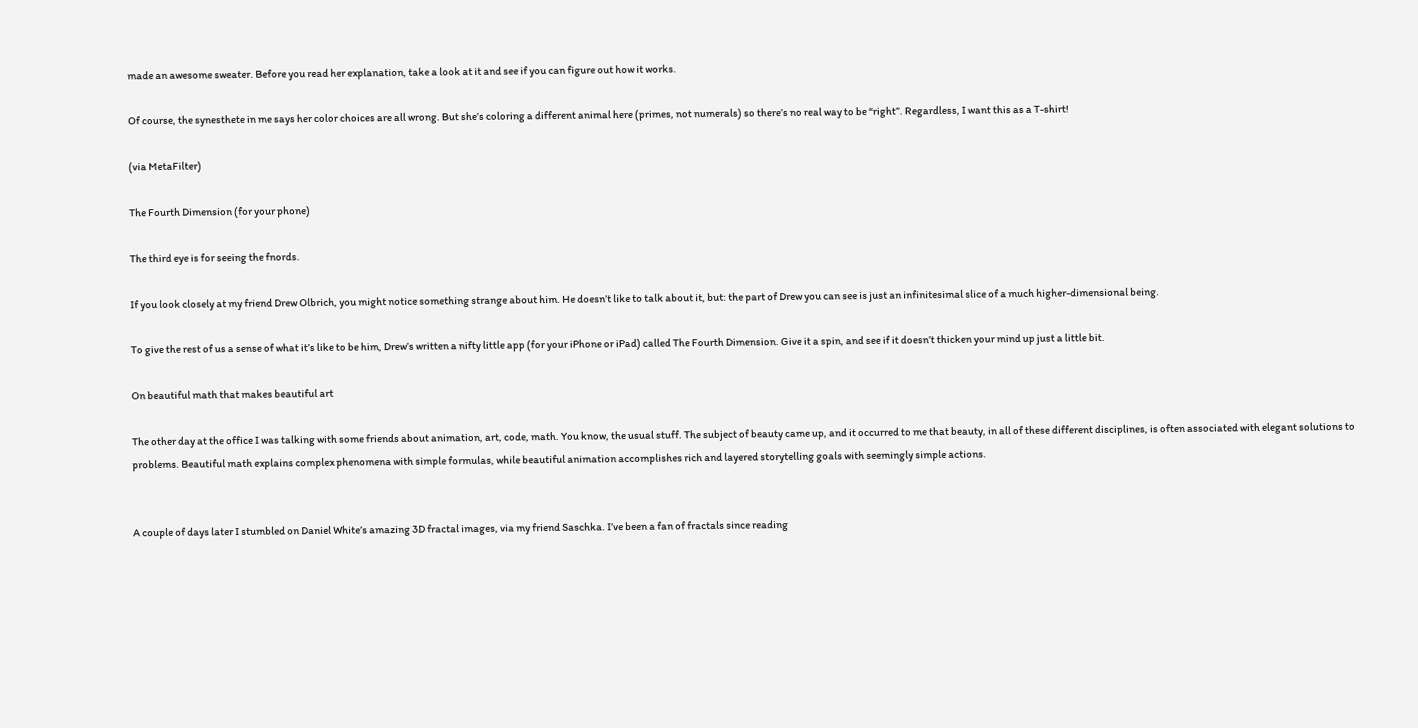made an awesome sweater. Before you read her explanation, take a look at it and see if you can figure out how it works.

Of course, the synesthete in me says her color choices are all wrong. But she’s coloring a different animal here (primes, not numerals) so there’s no real way to be “right”. Regardless, I want this as a T-shirt!

(via MetaFilter)

The Fourth Dimension (for your phone)

The third eye is for seeing the fnords.

If you look closely at my friend Drew Olbrich, you might notice something strange about him. He doesn’t like to talk about it, but: the part of Drew you can see is just an infinitesimal slice of a much higher-dimensional being.

To give the rest of us a sense of what it’s like to be him, Drew’s written a nifty little app (for your iPhone or iPad) called The Fourth Dimension. Give it a spin, and see if it doesn’t thicken your mind up just a little bit.

On beautiful math that makes beautiful art

The other day at the office I was talking with some friends about animation, art, code, math. You know, the usual stuff. The subject of beauty came up, and it occurred to me that beauty, in all of these different disciplines, is often associated with elegant solutions to problems. Beautiful math explains complex phenomena with simple formulas, while beautiful animation accomplishes rich and layered storytelling goals with seemingly simple actions.


A couple of days later I stumbled on Daniel White’s amazing 3D fractal images, via my friend Saschka. I’ve been a fan of fractals since reading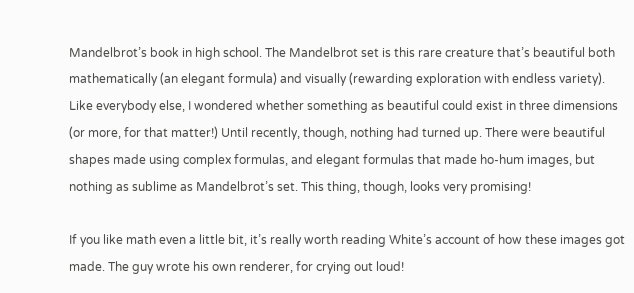Mandelbrot’s book in high school. The Mandelbrot set is this rare creature that’s beautiful both mathematically (an elegant formula) and visually (rewarding exploration with endless variety). Like everybody else, I wondered whether something as beautiful could exist in three dimensions (or more, for that matter!) Until recently, though, nothing had turned up. There were beautiful shapes made using complex formulas, and elegant formulas that made ho-hum images, but nothing as sublime as Mandelbrot’s set. This thing, though, looks very promising!

If you like math even a little bit, it’s really worth reading White’s account of how these images got made. The guy wrote his own renderer, for crying out loud!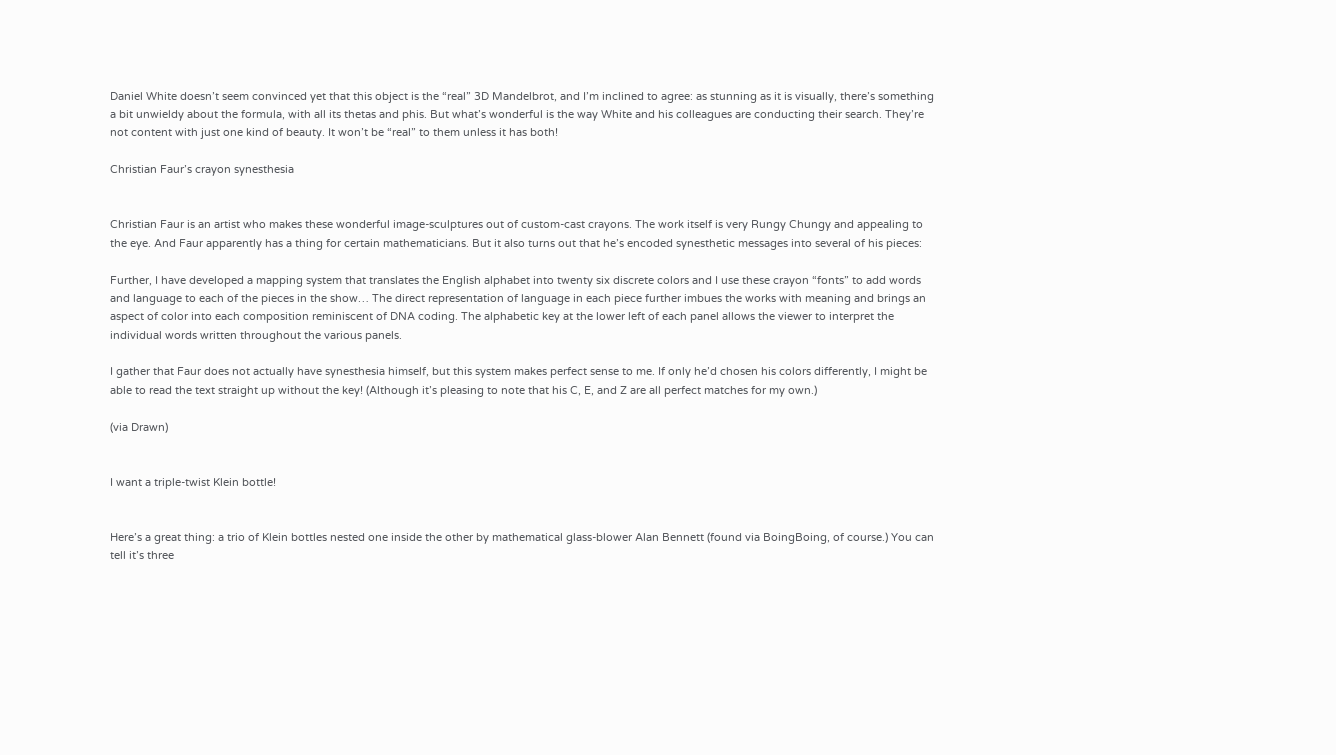Daniel White doesn’t seem convinced yet that this object is the “real” 3D Mandelbrot, and I’m inclined to agree: as stunning as it is visually, there’s something a bit unwieldy about the formula, with all its thetas and phis. But what’s wonderful is the way White and his colleagues are conducting their search. They’re not content with just one kind of beauty. It won’t be “real” to them unless it has both!

Christian Faur’s crayon synesthesia


Christian Faur is an artist who makes these wonderful image-sculptures out of custom-cast crayons. The work itself is very Rungy Chungy and appealing to the eye. And Faur apparently has a thing for certain mathematicians. But it also turns out that he’s encoded synesthetic messages into several of his pieces:

Further, I have developed a mapping system that translates the English alphabet into twenty six discrete colors and I use these crayon “fonts” to add words and language to each of the pieces in the show… The direct representation of language in each piece further imbues the works with meaning and brings an aspect of color into each composition reminiscent of DNA coding. The alphabetic key at the lower left of each panel allows the viewer to interpret the individual words written throughout the various panels.

I gather that Faur does not actually have synesthesia himself, but this system makes perfect sense to me. If only he’d chosen his colors differently, I might be able to read the text straight up without the key! (Although it’s pleasing to note that his C, E, and Z are all perfect matches for my own.)

(via Drawn)


I want a triple-twist Klein bottle!


Here’s a great thing: a trio of Klein bottles nested one inside the other by mathematical glass-blower Alan Bennett (found via BoingBoing, of course.) You can tell it’s three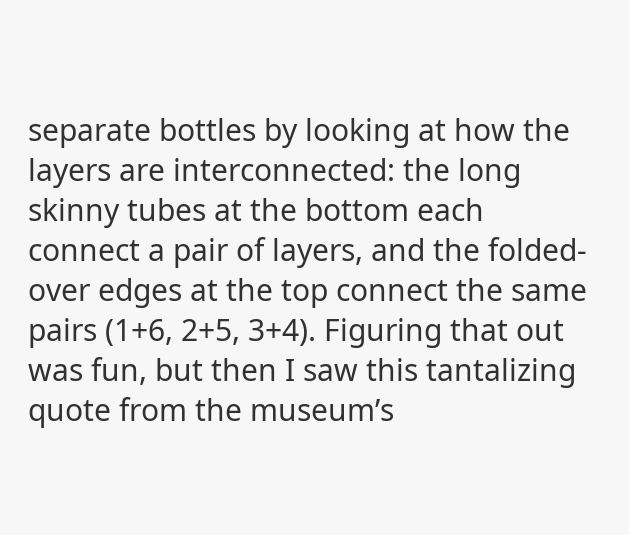separate bottles by looking at how the layers are interconnected: the long skinny tubes at the bottom each connect a pair of layers, and the folded-over edges at the top connect the same pairs (1+6, 2+5, 3+4). Figuring that out was fun, but then I saw this tantalizing quote from the museum’s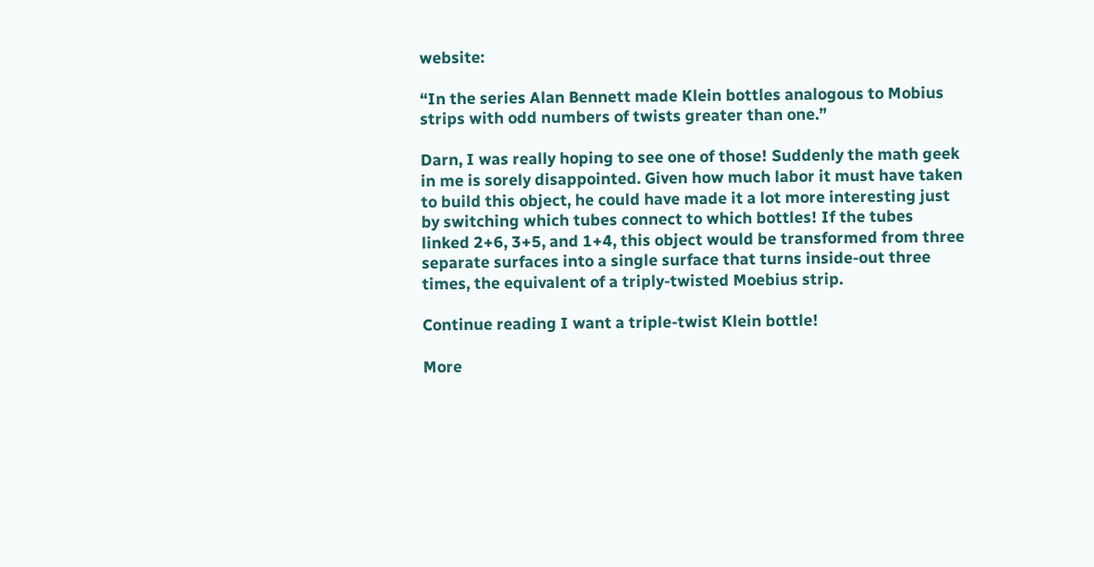website:

“In the series Alan Bennett made Klein bottles analogous to Mobius strips with odd numbers of twists greater than one.”

Darn, I was really hoping to see one of those! Suddenly the math geek in me is sorely disappointed. Given how much labor it must have taken to build this object, he could have made it a lot more interesting just by switching which tubes connect to which bottles! If the tubes linked 2+6, 3+5, and 1+4, this object would be transformed from three separate surfaces into a single surface that turns inside-out three times, the equivalent of a triply-twisted Moebius strip.

Continue reading I want a triple-twist Klein bottle!

More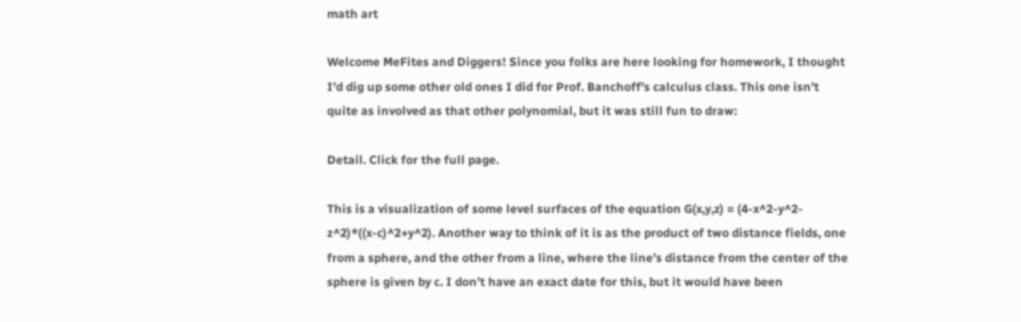math art

Welcome MeFites and Diggers! Since you folks are here looking for homework, I thought I’d dig up some other old ones I did for Prof. Banchoff’s calculus class. This one isn’t quite as involved as that other polynomial, but it was still fun to draw:

Detail. Click for the full page.

This is a visualization of some level surfaces of the equation G(x,y,z) = (4-x^2-y^2-z^2)*((x-c)^2+y^2). Another way to think of it is as the product of two distance fields, one from a sphere, and the other from a line, where the line’s distance from the center of the sphere is given by c. I don’t have an exact date for this, but it would have been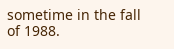sometime in the fall of 1988.